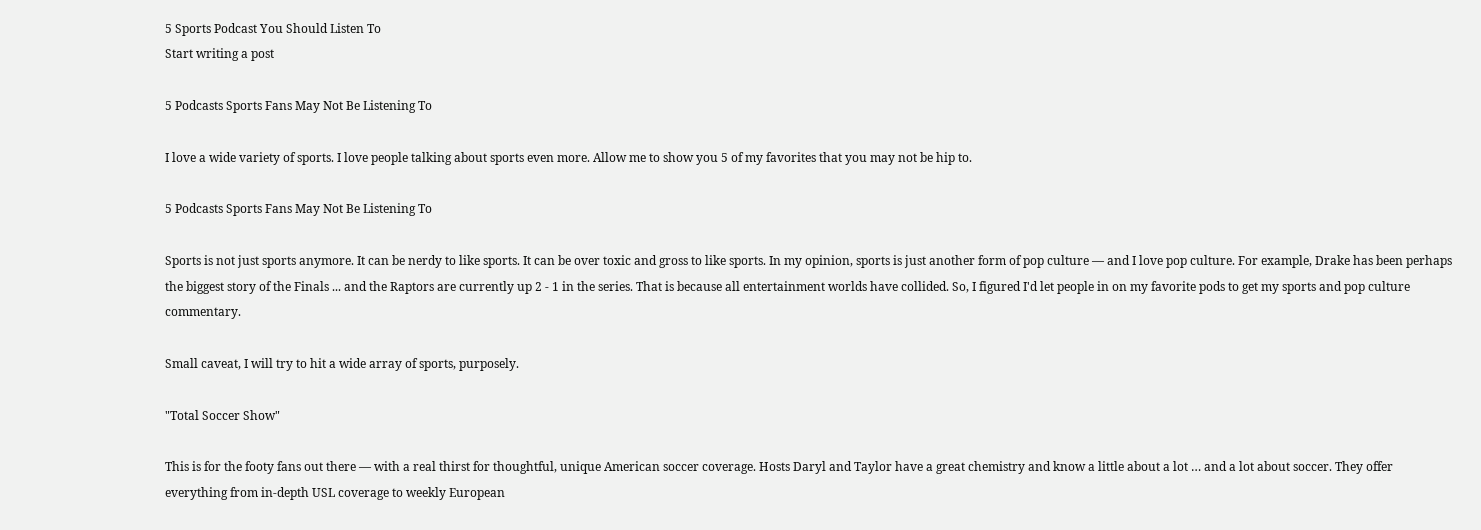5 Sports Podcast You Should Listen To
Start writing a post

5 Podcasts Sports Fans May Not Be Listening To

I love a wide variety of sports. I love people talking about sports even more. Allow me to show you 5 of my favorites that you may not be hip to.

5 Podcasts Sports Fans May Not Be Listening To

Sports is not just sports anymore. It can be nerdy to like sports. It can be over toxic and gross to like sports. In my opinion, sports is just another form of pop culture — and I love pop culture. For example, Drake has been perhaps the biggest story of the Finals ... and the Raptors are currently up 2 - 1 in the series. That is because all entertainment worlds have collided. So, I figured I'd let people in on my favorite pods to get my sports and pop culture commentary.

Small caveat, I will try to hit a wide array of sports, purposely.

"Total Soccer Show"

This is for the footy fans out there — with a real thirst for thoughtful, unique American soccer coverage. Hosts Daryl and Taylor have a great chemistry and know a little about a lot … and a lot about soccer. They offer everything from in-depth USL coverage to weekly European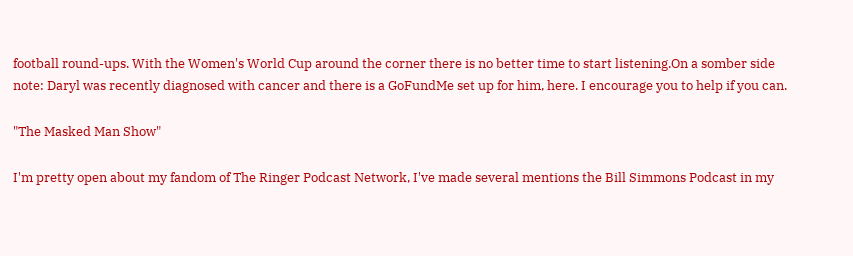football round-ups. With the Women's World Cup around the corner there is no better time to start listening.On a somber side note: Daryl was recently diagnosed with cancer and there is a GoFundMe set up for him, here. I encourage you to help if you can.

"The Masked Man Show"

I'm pretty open about my fandom of The Ringer Podcast Network, I've made several mentions the Bill Simmons Podcast in my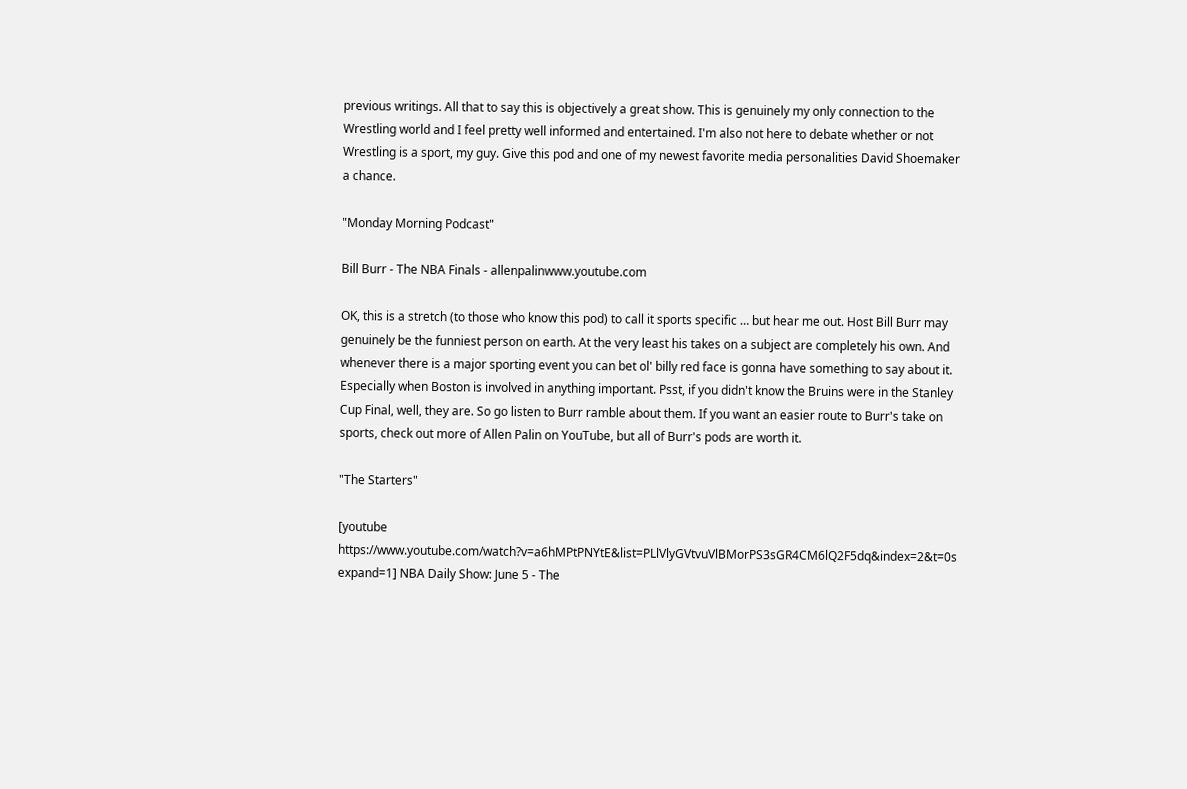previous writings. All that to say this is objectively a great show. This is genuinely my only connection to the Wrestling world and I feel pretty well informed and entertained. I'm also not here to debate whether or not Wrestling is a sport, my guy. Give this pod and one of my newest favorite media personalities David Shoemaker a chance.

"Monday Morning Podcast"

Bill Burr - The NBA Finals - allenpalinwww.youtube.com

OK, this is a stretch (to those who know this pod) to call it sports specific … but hear me out. Host Bill Burr may genuinely be the funniest person on earth. At the very least his takes on a subject are completely his own. And whenever there is a major sporting event you can bet ol' billy red face is gonna have something to say about it. Especially when Boston is involved in anything important. Psst, if you didn't know the Bruins were in the Stanley Cup Final, well, they are. So go listen to Burr ramble about them. If you want an easier route to Burr's take on sports, check out more of Allen Palin on YouTube, but all of Burr's pods are worth it.

"The Starters"

[youtube https://www.youtube.com/watch?v=a6hMPtPNYtE&list=PLlVlyGVtvuVlBMorPS3sGR4CM6lQ2F5dq&index=2&t=0s expand=1] NBA Daily Show: June 5 - The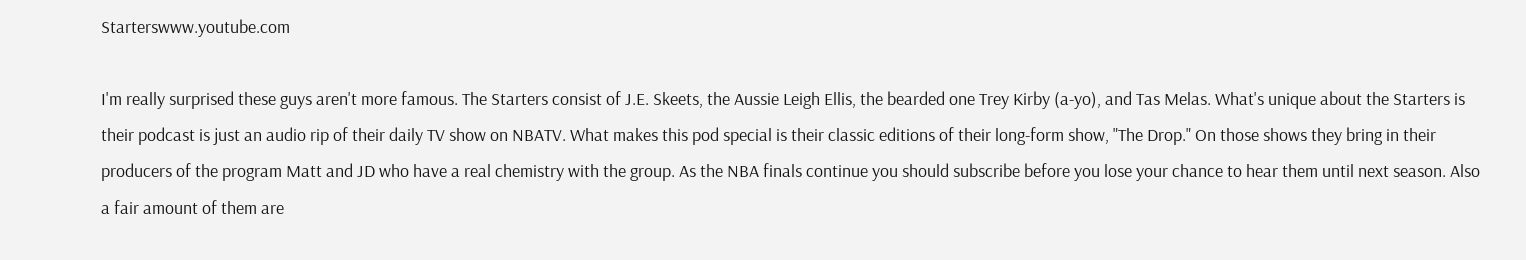Starterswww.youtube.com

I'm really surprised these guys aren't more famous. The Starters consist of J.E. Skeets, the Aussie Leigh Ellis, the bearded one Trey Kirby (a-yo), and Tas Melas. What's unique about the Starters is their podcast is just an audio rip of their daily TV show on NBATV. What makes this pod special is their classic editions of their long-form show, "The Drop." On those shows they bring in their producers of the program Matt and JD who have a real chemistry with the group. As the NBA finals continue you should subscribe before you lose your chance to hear them until next season. Also a fair amount of them are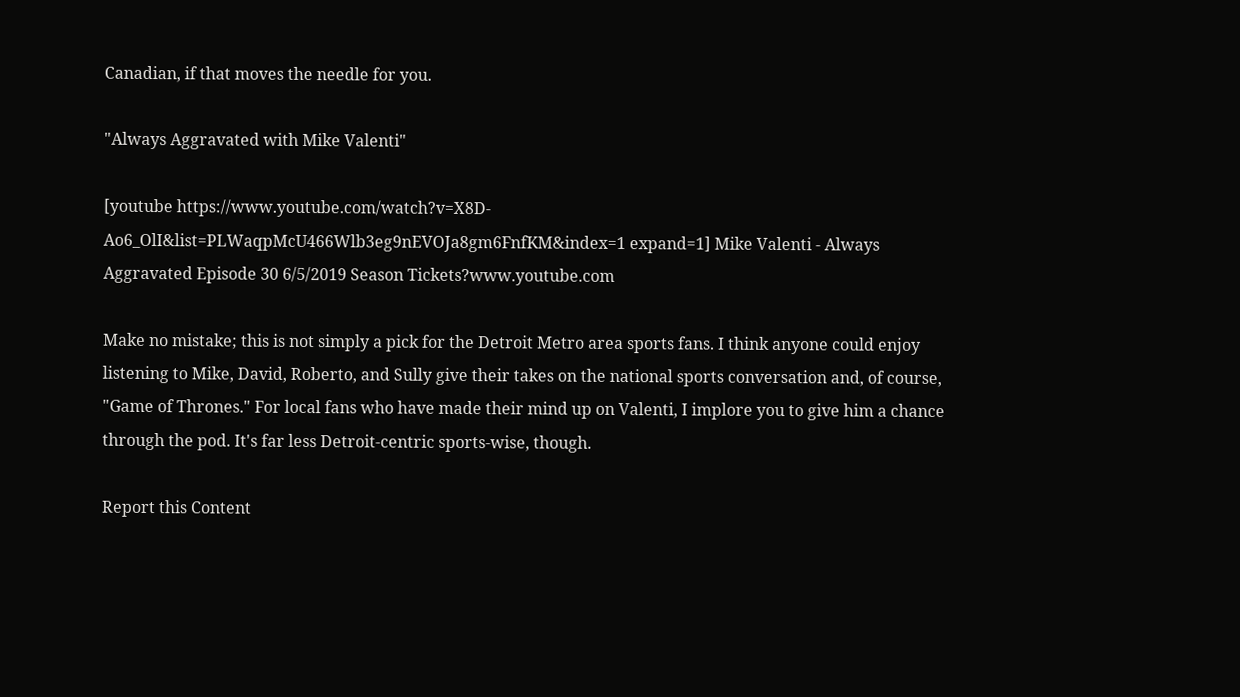Canadian, if that moves the needle for you.

"Always Aggravated with Mike Valenti"

[youtube https://www.youtube.com/watch?v=X8D-Ao6_OlI&list=PLWaqpMcU466Wlb3eg9nEVOJa8gm6FnfKM&index=1 expand=1] Mike Valenti - Always Aggravated Episode 30 6/5/2019 Season Tickets?www.youtube.com

Make no mistake; this is not simply a pick for the Detroit Metro area sports fans. I think anyone could enjoy listening to Mike, David, Roberto, and Sully give their takes on the national sports conversation and, of course, "Game of Thrones." For local fans who have made their mind up on Valenti, I implore you to give him a chance through the pod. It's far less Detroit-centric sports-wise, though.

Report this Content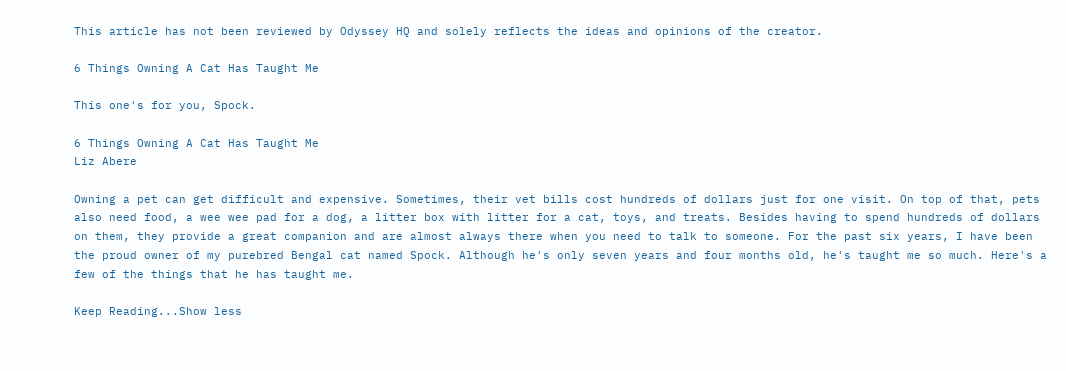This article has not been reviewed by Odyssey HQ and solely reflects the ideas and opinions of the creator.

6 Things Owning A Cat Has Taught Me

This one's for you, Spock.

6 Things Owning A Cat Has Taught Me
Liz Abere

Owning a pet can get difficult and expensive. Sometimes, their vet bills cost hundreds of dollars just for one visit. On top of that, pets also need food, a wee wee pad for a dog, a litter box with litter for a cat, toys, and treats. Besides having to spend hundreds of dollars on them, they provide a great companion and are almost always there when you need to talk to someone. For the past six years, I have been the proud owner of my purebred Bengal cat named Spock. Although he's only seven years and four months old, he's taught me so much. Here's a few of the things that he has taught me.

Keep Reading...Show less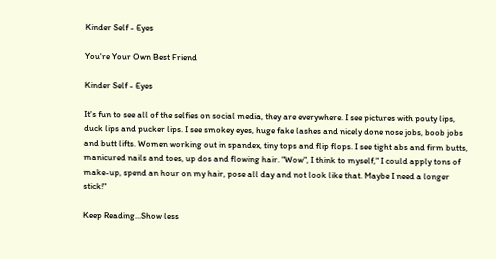Kinder Self - Eyes

You're Your Own Best Friend

Kinder Self - Eyes

It's fun to see all of the selfies on social media, they are everywhere. I see pictures with pouty lips, duck lips and pucker lips. I see smokey eyes, huge fake lashes and nicely done nose jobs, boob jobs and butt lifts. Women working out in spandex, tiny tops and flip flops. I see tight abs and firm butts, manicured nails and toes, up dos and flowing hair. "Wow", I think to myself," I could apply tons of make-up, spend an hour on my hair, pose all day and not look like that. Maybe I need a longer stick!"

Keep Reading...Show less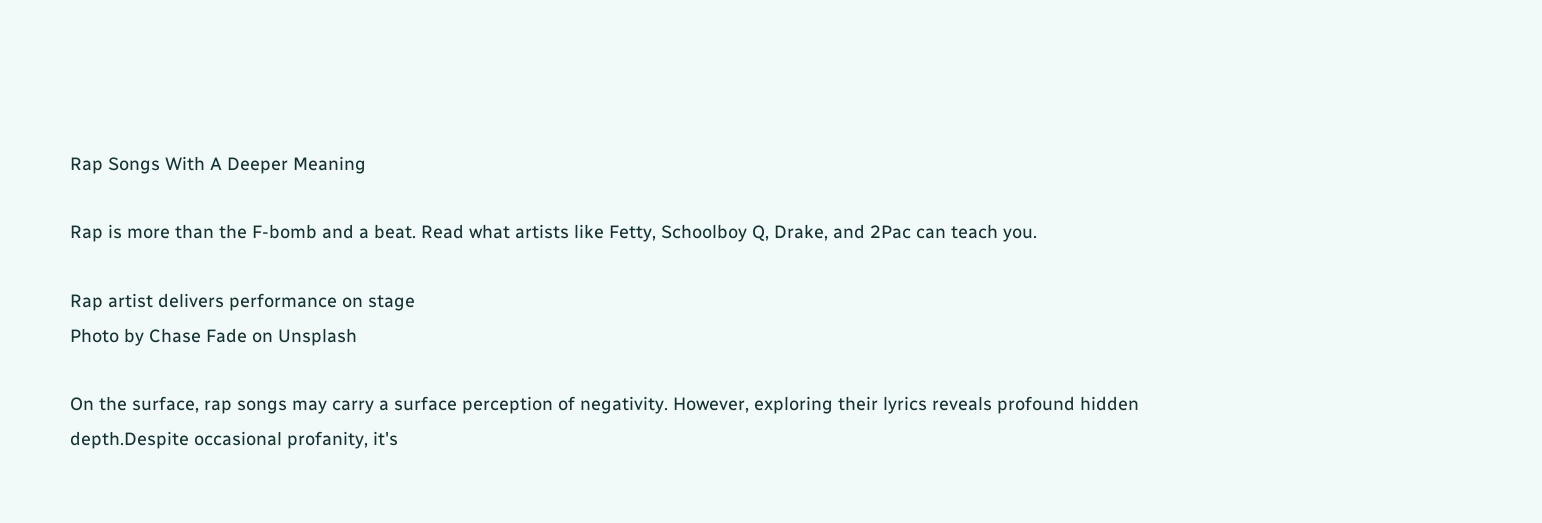Rap Songs With A Deeper Meaning

Rap is more than the F-bomb and a beat. Read what artists like Fetty, Schoolboy Q, Drake, and 2Pac can teach you.

Rap artist delivers performance on stage
Photo by Chase Fade on Unsplash

On the surface, rap songs may carry a surface perception of negativity. However, exploring their lyrics reveals profound hidden depth.Despite occasional profanity, it's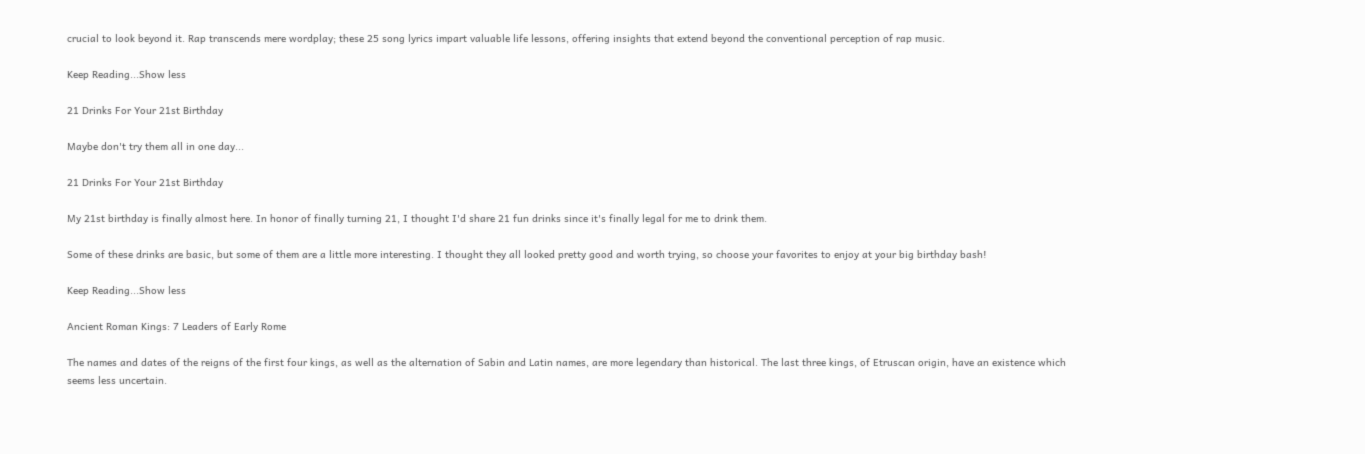crucial to look beyond it. Rap transcends mere wordplay; these 25 song lyrics impart valuable life lessons, offering insights that extend beyond the conventional perception of rap music.

Keep Reading...Show less

21 Drinks For Your 21st Birthday

Maybe don't try them all in one day...

21 Drinks For Your 21st Birthday

My 21st birthday is finally almost here. In honor of finally turning 21, I thought I'd share 21 fun drinks since it's finally legal for me to drink them.

Some of these drinks are basic, but some of them are a little more interesting. I thought they all looked pretty good and worth trying, so choose your favorites to enjoy at your big birthday bash!

Keep Reading...Show less

Ancient Roman Kings: 7 Leaders of Early Rome

The names and dates of the reigns of the first four kings, as well as the alternation of Sabin and Latin names, are more legendary than historical. The last three kings, of Etruscan origin, have an existence which seems less uncertain.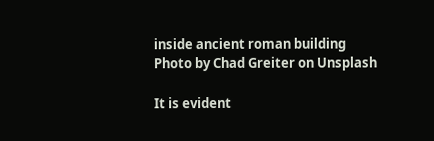inside ancient roman building
Photo by Chad Greiter on Unsplash

It is evident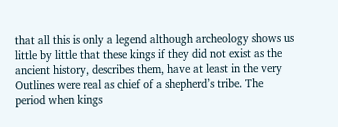that all this is only a legend although archeology shows us little by little that these kings if they did not exist as the ancient history, describes them, have at least in the very Outlines were real as chief of a shepherd’s tribe. The period when kings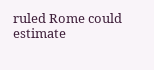ruled Rome could estimate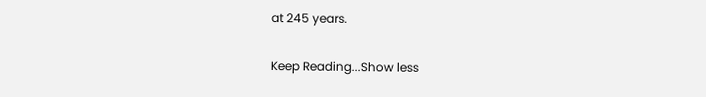at 245 years.

Keep Reading...Show less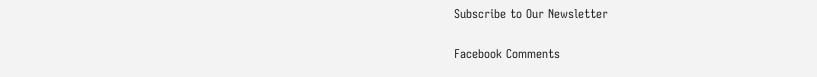Subscribe to Our Newsletter

Facebook Comments